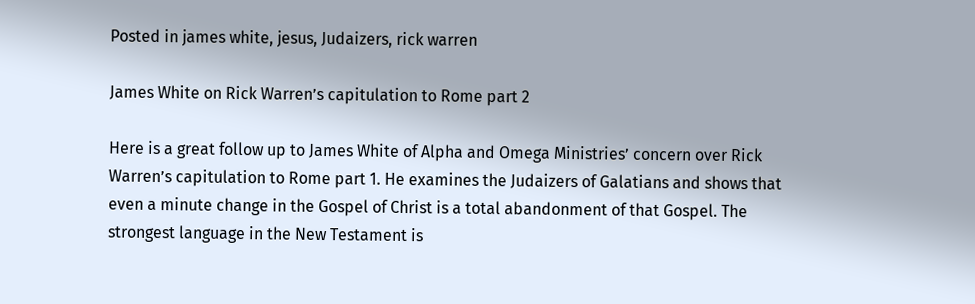Posted in james white, jesus, Judaizers, rick warren

James White on Rick Warren’s capitulation to Rome part 2

Here is a great follow up to James White of Alpha and Omega Ministries’ concern over Rick Warren’s capitulation to Rome part 1. He examines the Judaizers of Galatians and shows that even a minute change in the Gospel of Christ is a total abandonment of that Gospel. The strongest language in the New Testament is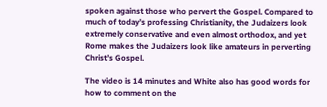spoken against those who pervert the Gospel. Compared to much of today’s professing Christianity, the Judaizers look extremely conservative and even almost orthodox, and yet Rome makes the Judaizers look like amateurs in perverting Christ’s Gospel.

The video is 14 minutes and White also has good words for how to comment on the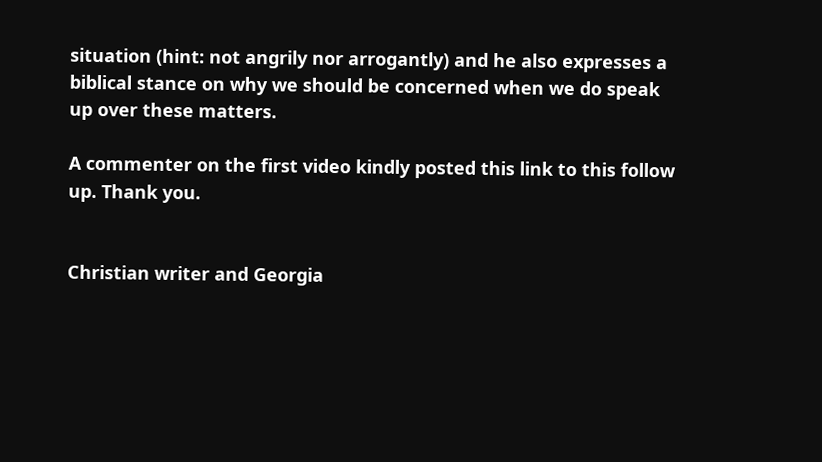situation (hint: not angrily nor arrogantly) and he also expresses a biblical stance on why we should be concerned when we do speak up over these matters.

A commenter on the first video kindly posted this link to this follow up. Thank you.


Christian writer and Georgia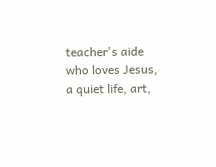teacher's aide who loves Jesus, a quiet life, art,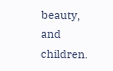beauty, and children.